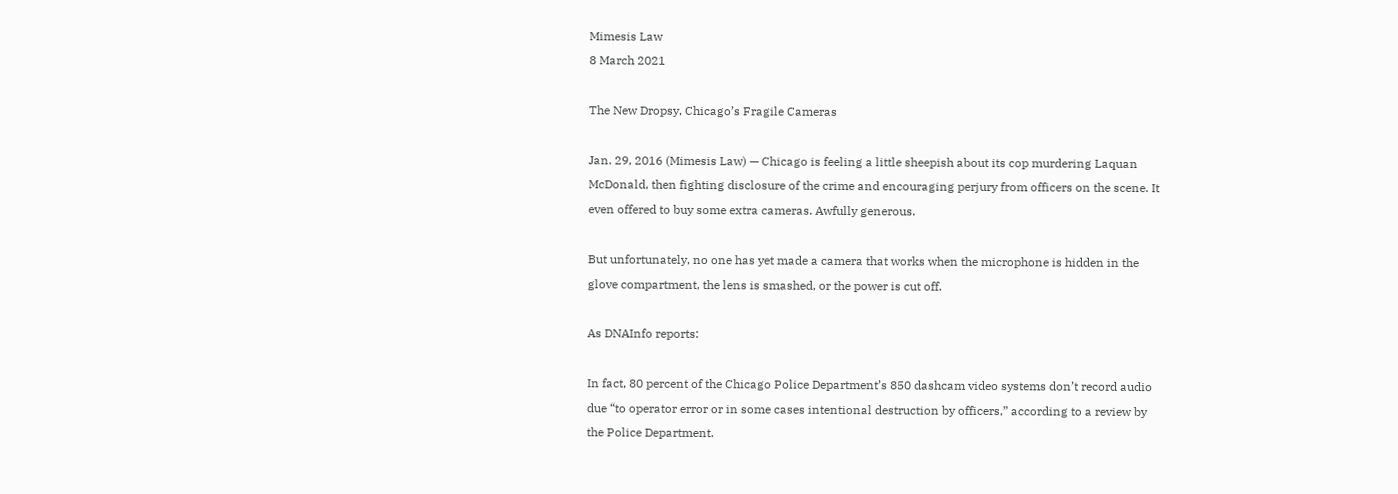Mimesis Law
8 March 2021

The New Dropsy, Chicago’s Fragile Cameras

Jan. 29, 2016 (Mimesis Law) — Chicago is feeling a little sheepish about its cop murdering Laquan McDonald, then fighting disclosure of the crime and encouraging perjury from officers on the scene. It even offered to buy some extra cameras. Awfully generous.

But unfortunately, no one has yet made a camera that works when the microphone is hidden in the glove compartment, the lens is smashed, or the power is cut off.

As DNAInfo reports:

In fact, 80 percent of the Chicago Police Department’s 850 dashcam video systems don’t record audio due “to operator error or in some cases intentional destruction by officers,” according to a review by the Police Department.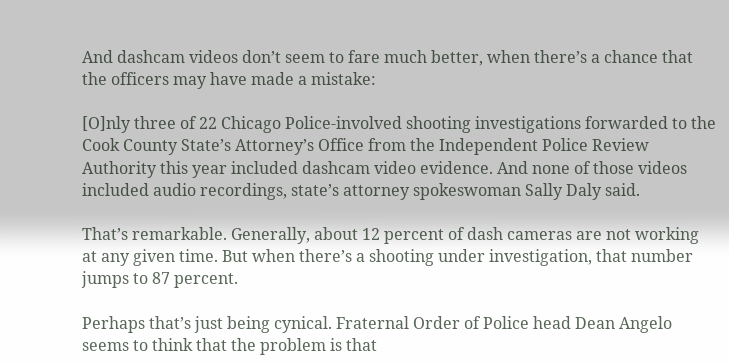And dashcam videos don’t seem to fare much better, when there’s a chance that the officers may have made a mistake:

[O]nly three of 22 Chicago Police-involved shooting investigations forwarded to the Cook County State’s Attorney’s Office from the Independent Police Review Authority this year included dashcam video evidence. And none of those videos included audio recordings, state’s attorney spokeswoman Sally Daly said.

That’s remarkable. Generally, about 12 percent of dash cameras are not working at any given time. But when there’s a shooting under investigation, that number jumps to 87 percent.

Perhaps that’s just being cynical. Fraternal Order of Police head Dean Angelo seems to think that the problem is that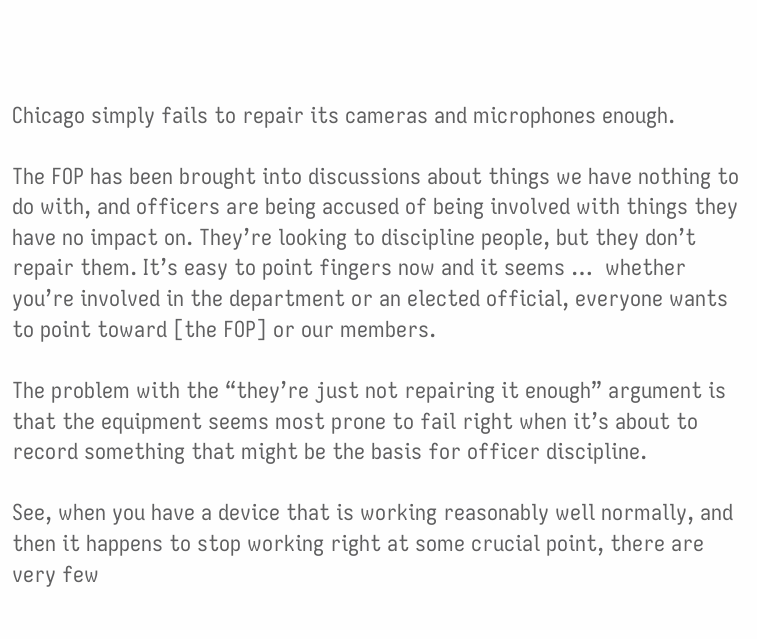Chicago simply fails to repair its cameras and microphones enough.

The FOP has been brought into discussions about things we have nothing to do with, and officers are being accused of being involved with things they have no impact on. They’re looking to discipline people, but they don’t repair them. It’s easy to point fingers now and it seems …  whether you’re involved in the department or an elected official, everyone wants to point toward [the FOP] or our members.

The problem with the “they’re just not repairing it enough” argument is that the equipment seems most prone to fail right when it’s about to record something that might be the basis for officer discipline.

See, when you have a device that is working reasonably well normally, and then it happens to stop working right at some crucial point, there are very few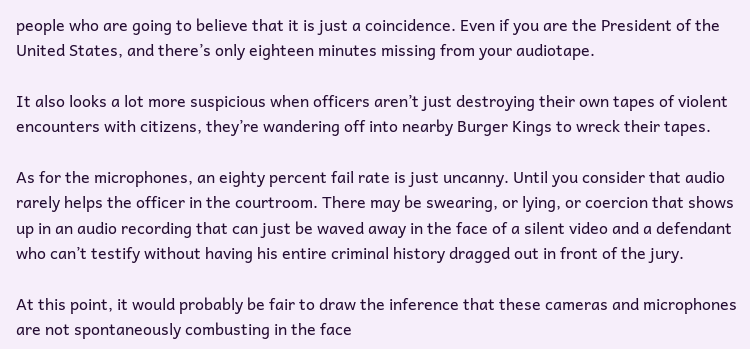people who are going to believe that it is just a coincidence. Even if you are the President of the United States, and there’s only eighteen minutes missing from your audiotape.

It also looks a lot more suspicious when officers aren’t just destroying their own tapes of violent encounters with citizens, they’re wandering off into nearby Burger Kings to wreck their tapes.

As for the microphones, an eighty percent fail rate is just uncanny. Until you consider that audio rarely helps the officer in the courtroom. There may be swearing, or lying, or coercion that shows up in an audio recording that can just be waved away in the face of a silent video and a defendant who can’t testify without having his entire criminal history dragged out in front of the jury.

At this point, it would probably be fair to draw the inference that these cameras and microphones are not spontaneously combusting in the face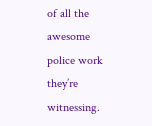of all the awesome police work they’re witnessing.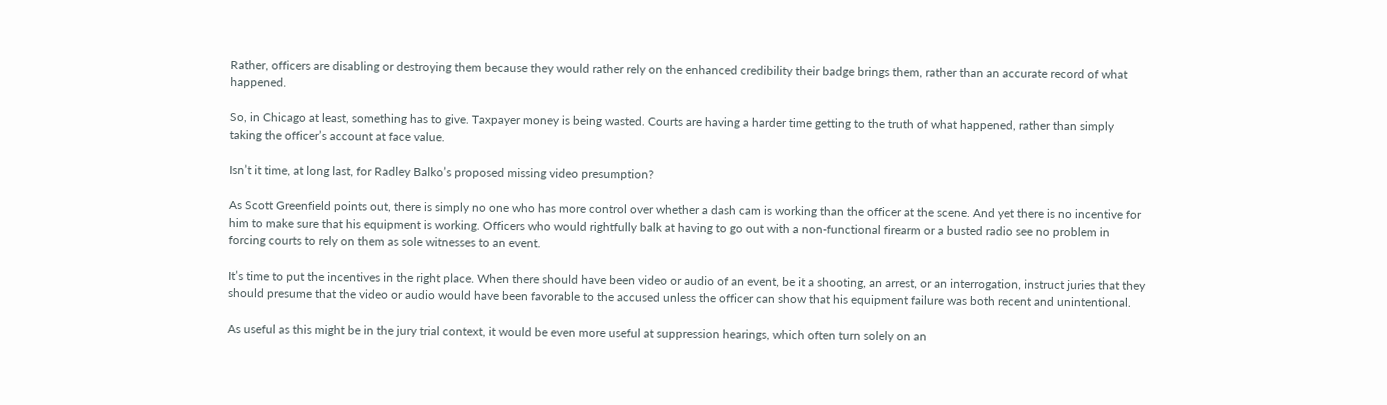Rather, officers are disabling or destroying them because they would rather rely on the enhanced credibility their badge brings them, rather than an accurate record of what happened.

So, in Chicago at least, something has to give. Taxpayer money is being wasted. Courts are having a harder time getting to the truth of what happened, rather than simply taking the officer’s account at face value.

Isn’t it time, at long last, for Radley Balko’s proposed missing video presumption?

As Scott Greenfield points out, there is simply no one who has more control over whether a dash cam is working than the officer at the scene. And yet there is no incentive for him to make sure that his equipment is working. Officers who would rightfully balk at having to go out with a non-functional firearm or a busted radio see no problem in forcing courts to rely on them as sole witnesses to an event.

It’s time to put the incentives in the right place. When there should have been video or audio of an event, be it a shooting, an arrest, or an interrogation, instruct juries that they should presume that the video or audio would have been favorable to the accused unless the officer can show that his equipment failure was both recent and unintentional.

As useful as this might be in the jury trial context, it would be even more useful at suppression hearings, which often turn solely on an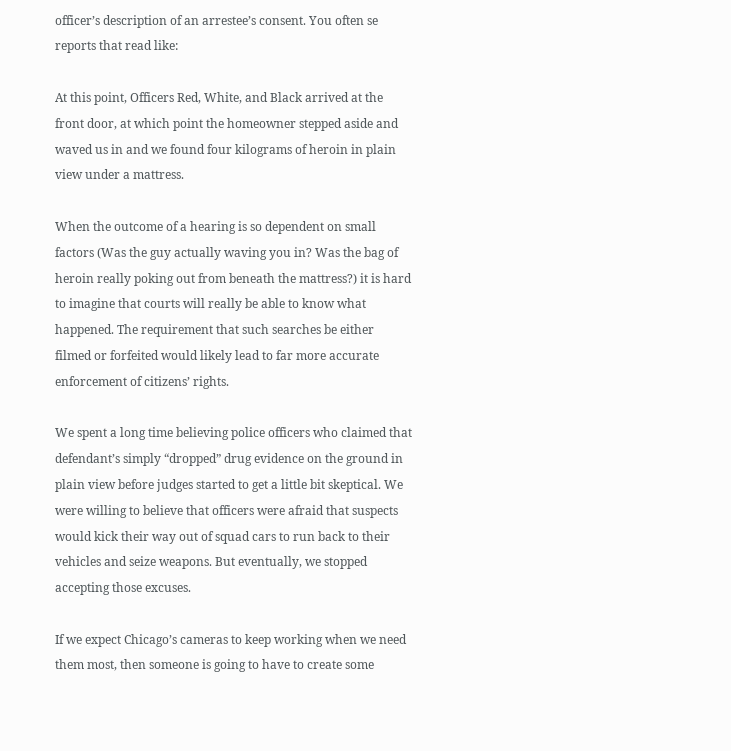officer’s description of an arrestee’s consent. You often se reports that read like:

At this point, Officers Red, White, and Black arrived at the front door, at which point the homeowner stepped aside and waved us in and we found four kilograms of heroin in plain view under a mattress.

When the outcome of a hearing is so dependent on small factors (Was the guy actually waving you in? Was the bag of heroin really poking out from beneath the mattress?) it is hard to imagine that courts will really be able to know what happened. The requirement that such searches be either filmed or forfeited would likely lead to far more accurate enforcement of citizens’ rights.

We spent a long time believing police officers who claimed that defendant’s simply “dropped” drug evidence on the ground in plain view before judges started to get a little bit skeptical. We were willing to believe that officers were afraid that suspects would kick their way out of squad cars to run back to their vehicles and seize weapons. But eventually, we stopped accepting those excuses.

If we expect Chicago’s cameras to keep working when we need them most, then someone is going to have to create some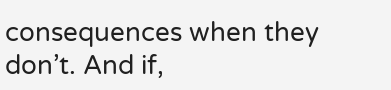consequences when they don’t. And if,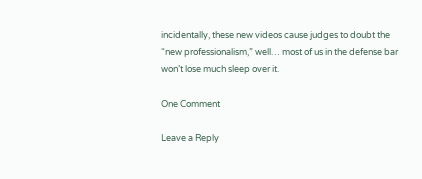incidentally, these new videos cause judges to doubt the “new professionalism,” well… most of us in the defense bar won’t lose much sleep over it.

One Comment

Leave a Reply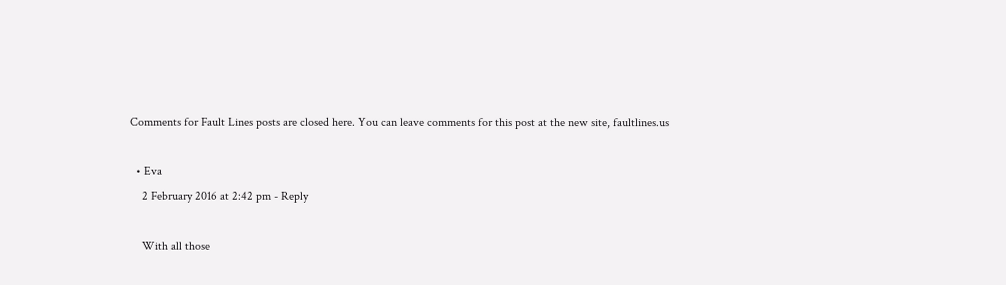Comments for Fault Lines posts are closed here. You can leave comments for this post at the new site, faultlines.us

  • Eva
    2 February 2016 at 2:42 pm - Reply

    With all those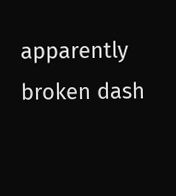apparently broken dash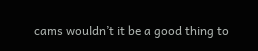cams wouldn’t it be a good thing to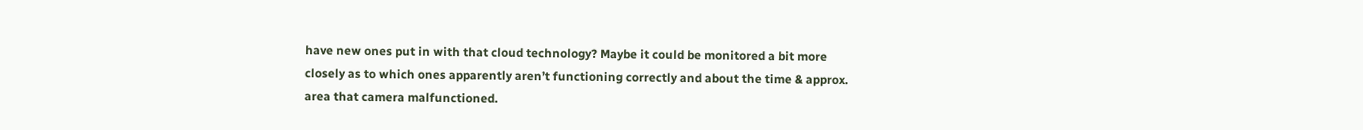have new ones put in with that cloud technology? Maybe it could be monitored a bit more closely as to which ones apparently aren’t functioning correctly and about the time & approx. area that camera malfunctioned.